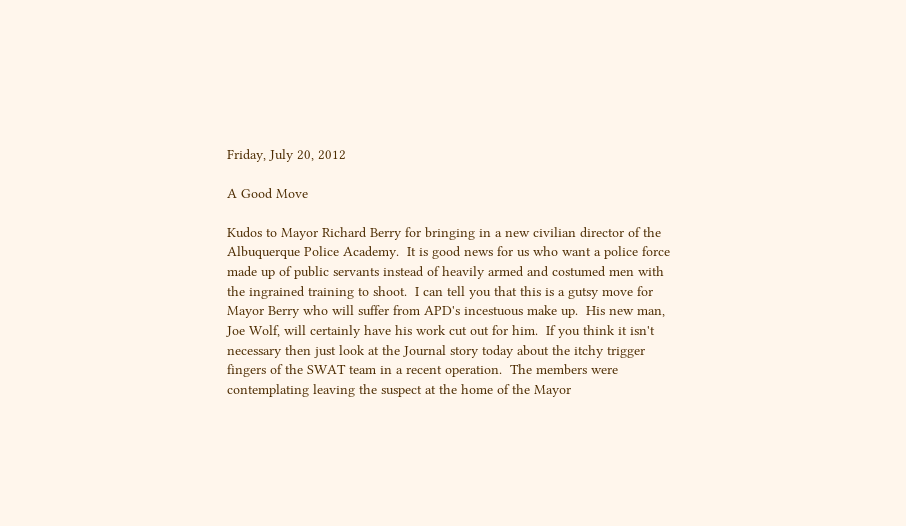Friday, July 20, 2012

A Good Move

Kudos to Mayor Richard Berry for bringing in a new civilian director of the Albuquerque Police Academy.  It is good news for us who want a police force made up of public servants instead of heavily armed and costumed men with the ingrained training to shoot.  I can tell you that this is a gutsy move for Mayor Berry who will suffer from APD's incestuous make up.  His new man, Joe Wolf, will certainly have his work cut out for him.  If you think it isn't necessary then just look at the Journal story today about the itchy trigger fingers of the SWAT team in a recent operation.  The members were contemplating leaving the suspect at the home of the Mayor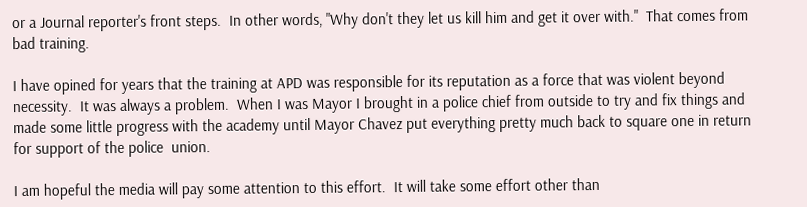or a Journal reporter's front steps.  In other words, "Why don't they let us kill him and get it over with."  That comes from bad training.

I have opined for years that the training at APD was responsible for its reputation as a force that was violent beyond necessity.  It was always a problem.  When I was Mayor I brought in a police chief from outside to try and fix things and made some little progress with the academy until Mayor Chavez put everything pretty much back to square one in return for support of the police  union.

I am hopeful the media will pay some attention to this effort.  It will take some effort other than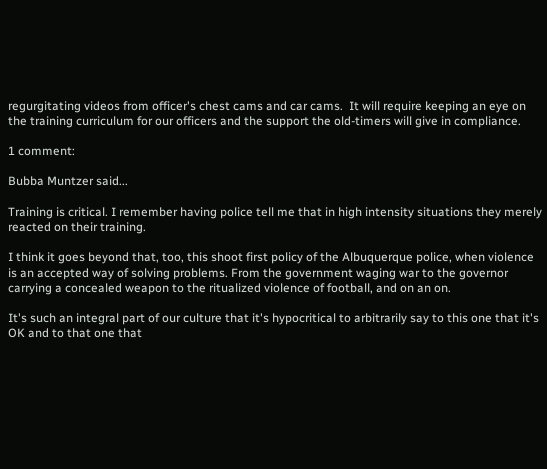regurgitating videos from officer's chest cams and car cams.  It will require keeping an eye on the training curriculum for our officers and the support the old-timers will give in compliance.

1 comment:

Bubba Muntzer said...

Training is critical. I remember having police tell me that in high intensity situations they merely reacted on their training.

I think it goes beyond that, too, this shoot first policy of the Albuquerque police, when violence is an accepted way of solving problems. From the government waging war to the governor carrying a concealed weapon to the ritualized violence of football, and on an on.

It's such an integral part of our culture that it's hypocritical to arbitrarily say to this one that it's OK and to that one that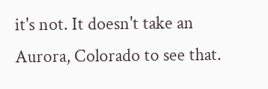it's not. It doesn't take an Aurora, Colorado to see that.